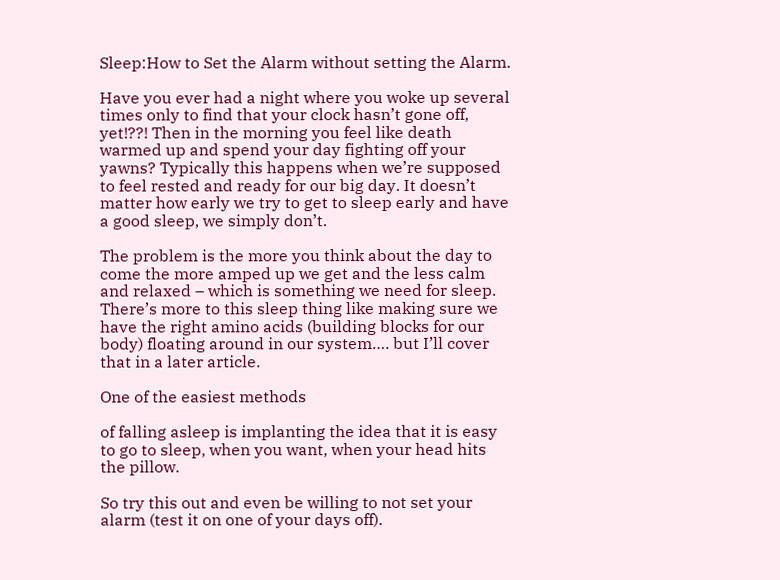Sleep:How to Set the Alarm without setting the Alarm.

Have you ever had a night where you woke up several times only to find that your clock hasn’t gone off, yet!??! Then in the morning you feel like death warmed up and spend your day fighting off your yawns? Typically this happens when we’re supposed to feel rested and ready for our big day. It doesn’t matter how early we try to get to sleep early and have a good sleep, we simply don’t.

The problem is the more you think about the day to come the more amped up we get and the less calm and relaxed – which is something we need for sleep. There’s more to this sleep thing like making sure we have the right amino acids (building blocks for our body) floating around in our system…. but I’ll cover that in a later article.

One of the easiest methods

of falling asleep is implanting the idea that it is easy to go to sleep, when you want, when your head hits the pillow.

So try this out and even be willing to not set your alarm (test it on one of your days off).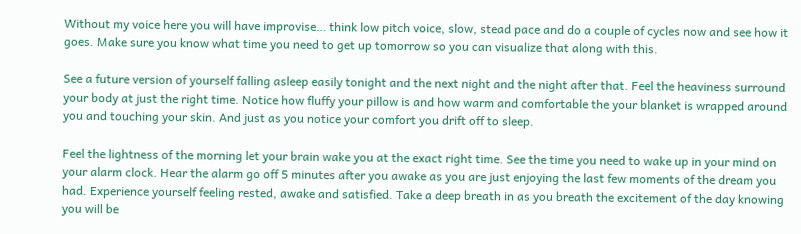Without my voice here you will have improvise… think low pitch voice, slow, stead pace and do a couple of cycles now and see how it goes. Make sure you know what time you need to get up tomorrow so you can visualize that along with this.

See a future version of yourself falling asleep easily tonight and the next night and the night after that. Feel the heaviness surround your body at just the right time. Notice how fluffy your pillow is and how warm and comfortable the your blanket is wrapped around you and touching your skin. And just as you notice your comfort you drift off to sleep.

Feel the lightness of the morning let your brain wake you at the exact right time. See the time you need to wake up in your mind on your alarm clock. Hear the alarm go off 5 minutes after you awake as you are just enjoying the last few moments of the dream you had. Experience yourself feeling rested, awake and satisfied. Take a deep breath in as you breath the excitement of the day knowing you will be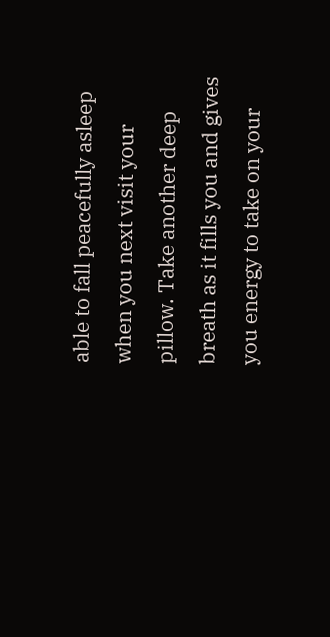able to fall peacefully asleep when you next visit your pillow. Take another deep breath as it fills you and gives you energy to take on your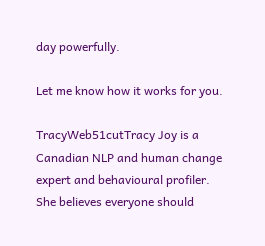day powerfully.

Let me know how it works for you.

TracyWeb51cutTracy Joy is a Canadian NLP and human change expert and behavioural profiler. She believes everyone should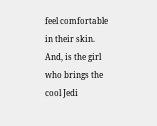feel comfortable in their skin. And, is the girl who brings the cool Jedi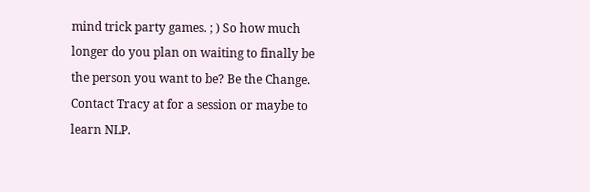mind trick party games. ; ) So how much longer do you plan on waiting to finally be the person you want to be? Be the Change. Contact Tracy at for a session or maybe to learn NLP.